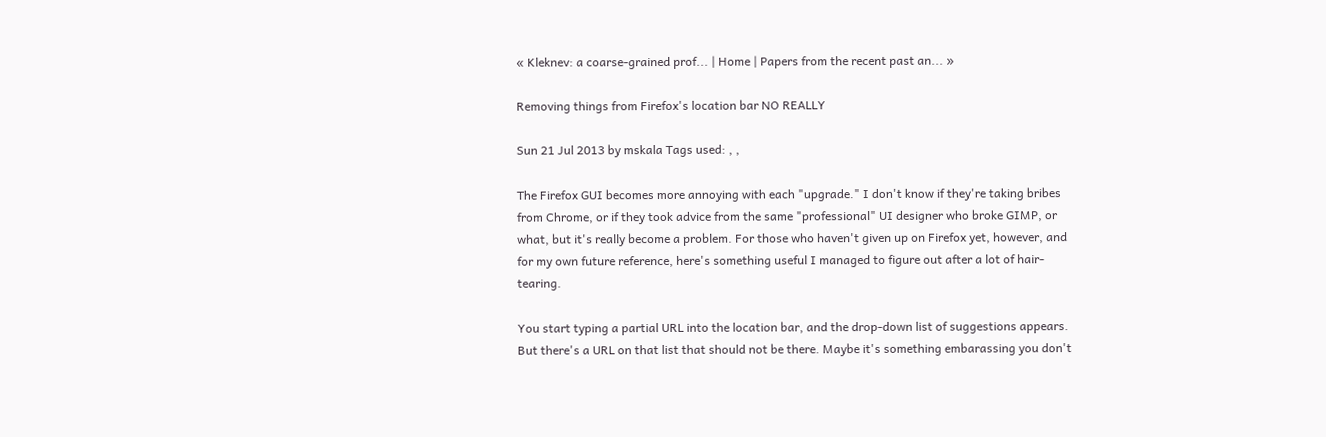« Kleknev: a coarse-grained prof... | Home | Papers from the recent past an... »

Removing things from Firefox's location bar NO REALLY

Sun 21 Jul 2013 by mskala Tags used: , ,

The Firefox GUI becomes more annoying with each "upgrade." I don't know if they're taking bribes from Chrome, or if they took advice from the same "professional" UI designer who broke GIMP, or what, but it's really become a problem. For those who haven't given up on Firefox yet, however, and for my own future reference, here's something useful I managed to figure out after a lot of hair-tearing.

You start typing a partial URL into the location bar, and the drop-down list of suggestions appears. But there's a URL on that list that should not be there. Maybe it's something embarassing you don't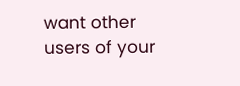want other users of your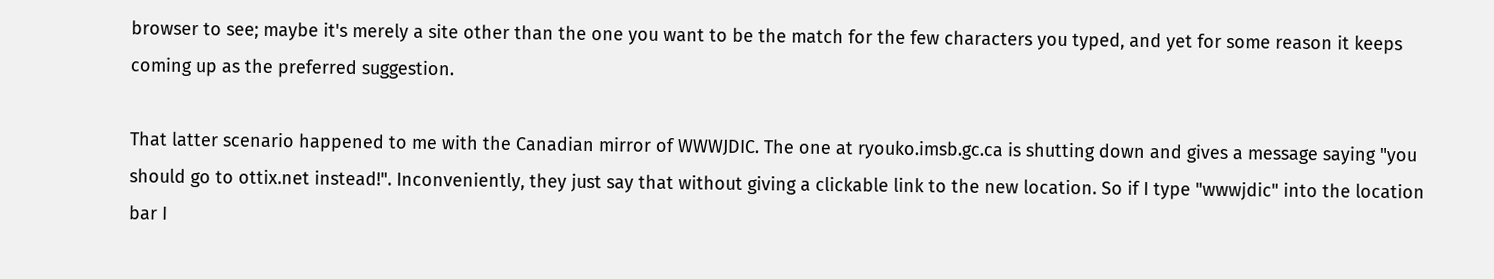browser to see; maybe it's merely a site other than the one you want to be the match for the few characters you typed, and yet for some reason it keeps coming up as the preferred suggestion.

That latter scenario happened to me with the Canadian mirror of WWWJDIC. The one at ryouko.imsb.gc.ca is shutting down and gives a message saying "you should go to ottix.net instead!". Inconveniently, they just say that without giving a clickable link to the new location. So if I type "wwwjdic" into the location bar I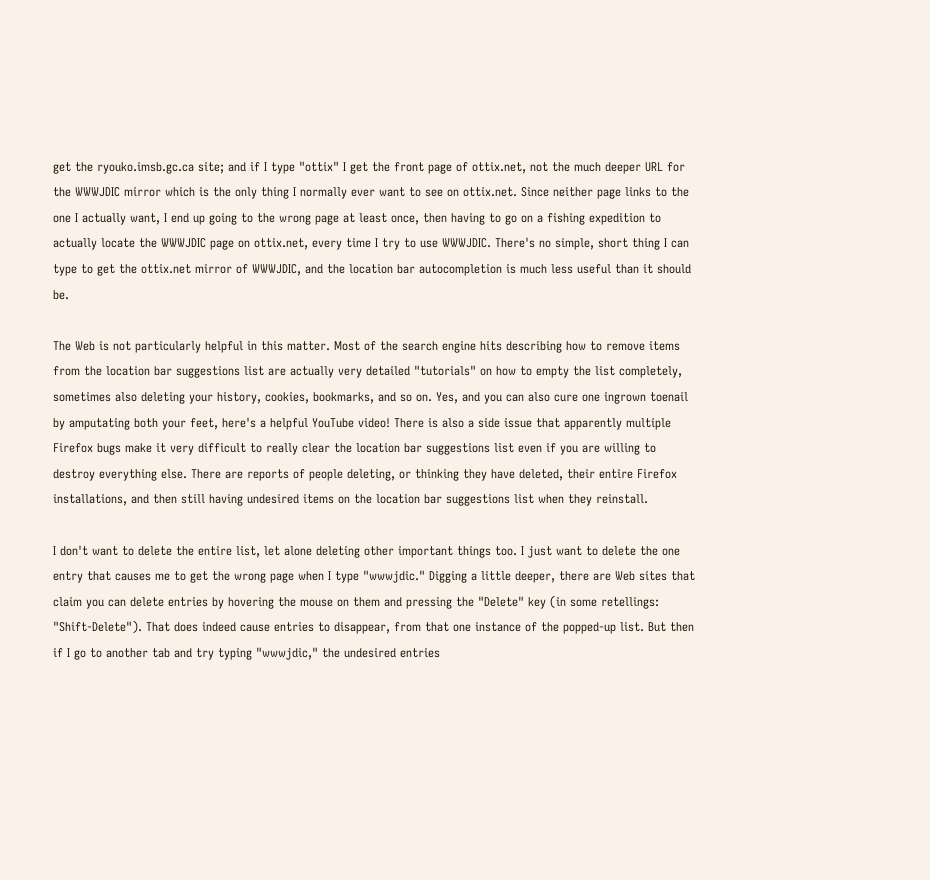get the ryouko.imsb.gc.ca site; and if I type "ottix" I get the front page of ottix.net, not the much deeper URL for the WWWJDIC mirror which is the only thing I normally ever want to see on ottix.net. Since neither page links to the one I actually want, I end up going to the wrong page at least once, then having to go on a fishing expedition to actually locate the WWWJDIC page on ottix.net, every time I try to use WWWJDIC. There's no simple, short thing I can type to get the ottix.net mirror of WWWJDIC, and the location bar autocompletion is much less useful than it should be.

The Web is not particularly helpful in this matter. Most of the search engine hits describing how to remove items from the location bar suggestions list are actually very detailed "tutorials" on how to empty the list completely, sometimes also deleting your history, cookies, bookmarks, and so on. Yes, and you can also cure one ingrown toenail by amputating both your feet, here's a helpful YouTube video! There is also a side issue that apparently multiple Firefox bugs make it very difficult to really clear the location bar suggestions list even if you are willing to destroy everything else. There are reports of people deleting, or thinking they have deleted, their entire Firefox installations, and then still having undesired items on the location bar suggestions list when they reinstall.

I don't want to delete the entire list, let alone deleting other important things too. I just want to delete the one entry that causes me to get the wrong page when I type "wwwjdic." Digging a little deeper, there are Web sites that claim you can delete entries by hovering the mouse on them and pressing the "Delete" key (in some retellings: "Shift-Delete"). That does indeed cause entries to disappear, from that one instance of the popped-up list. But then if I go to another tab and try typing "wwwjdic," the undesired entries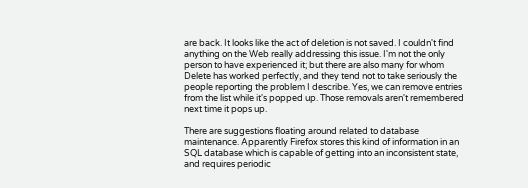are back. It looks like the act of deletion is not saved. I couldn't find anything on the Web really addressing this issue. I'm not the only person to have experienced it; but there are also many for whom Delete has worked perfectly, and they tend not to take seriously the people reporting the problem I describe. Yes, we can remove entries from the list while it's popped up. Those removals aren't remembered next time it pops up.

There are suggestions floating around related to database maintenance. Apparently Firefox stores this kind of information in an SQL database which is capable of getting into an inconsistent state, and requires periodic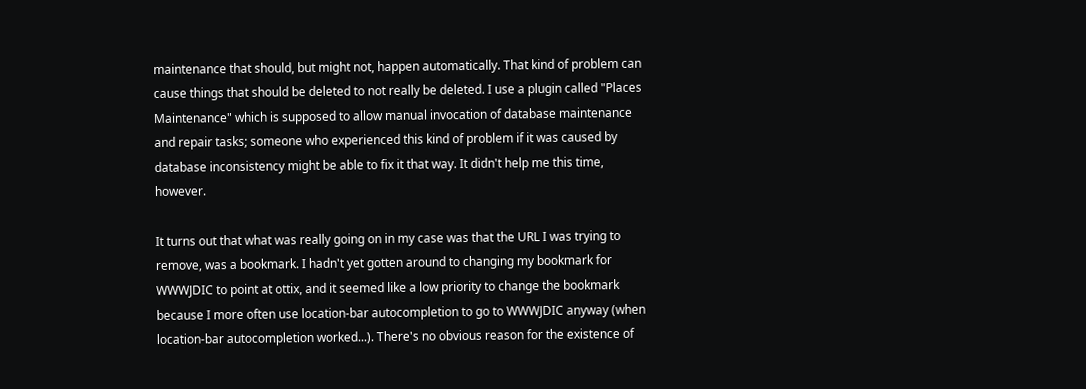maintenance that should, but might not, happen automatically. That kind of problem can cause things that should be deleted to not really be deleted. I use a plugin called "Places Maintenance" which is supposed to allow manual invocation of database maintenance and repair tasks; someone who experienced this kind of problem if it was caused by database inconsistency might be able to fix it that way. It didn't help me this time, however.

It turns out that what was really going on in my case was that the URL I was trying to remove, was a bookmark. I hadn't yet gotten around to changing my bookmark for WWWJDIC to point at ottix, and it seemed like a low priority to change the bookmark because I more often use location-bar autocompletion to go to WWWJDIC anyway (when location-bar autocompletion worked...). There's no obvious reason for the existence of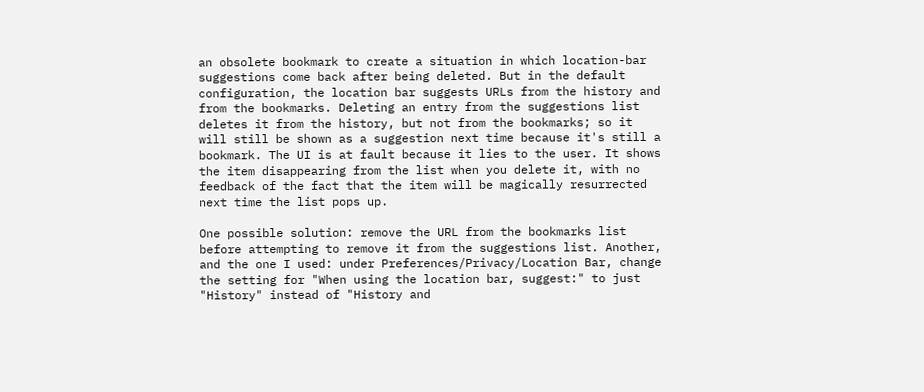an obsolete bookmark to create a situation in which location-bar suggestions come back after being deleted. But in the default configuration, the location bar suggests URLs from the history and from the bookmarks. Deleting an entry from the suggestions list deletes it from the history, but not from the bookmarks; so it will still be shown as a suggestion next time because it's still a bookmark. The UI is at fault because it lies to the user. It shows the item disappearing from the list when you delete it, with no feedback of the fact that the item will be magically resurrected next time the list pops up.

One possible solution: remove the URL from the bookmarks list before attempting to remove it from the suggestions list. Another, and the one I used: under Preferences/Privacy/Location Bar, change the setting for "When using the location bar, suggest:" to just "History" instead of "History and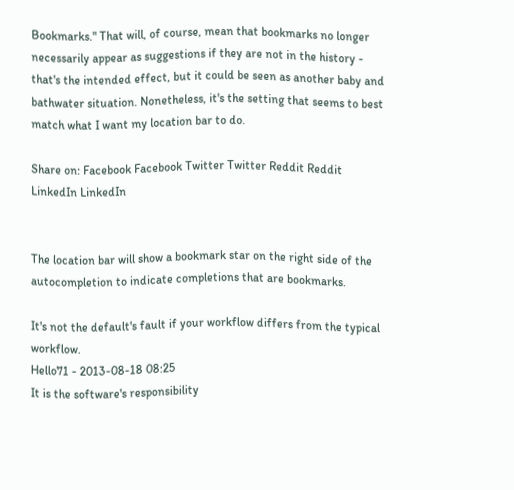Bookmarks." That will, of course, mean that bookmarks no longer necessarily appear as suggestions if they are not in the history - that's the intended effect, but it could be seen as another baby and bathwater situation. Nonetheless, it's the setting that seems to best match what I want my location bar to do.

Share on: Facebook Facebook Twitter Twitter Reddit Reddit LinkedIn LinkedIn


The location bar will show a bookmark star on the right side of the autocompletion to indicate completions that are bookmarks.

It's not the default's fault if your workflow differs from the typical workflow.
Hello71 - 2013-08-18 08:25
It is the software's responsibility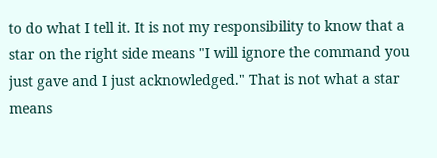to do what I tell it. It is not my responsibility to know that a star on the right side means "I will ignore the command you just gave and I just acknowledged." That is not what a star means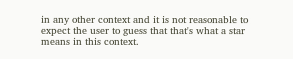in any other context and it is not reasonable to expect the user to guess that that's what a star means in this context.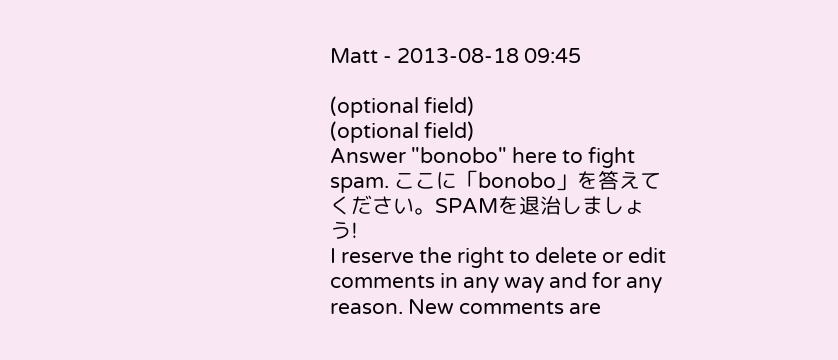Matt - 2013-08-18 09:45

(optional field)
(optional field)
Answer "bonobo" here to fight spam. ここに「bonobo」を答えてください。SPAMを退治しましょう!
I reserve the right to delete or edit comments in any way and for any reason. New comments are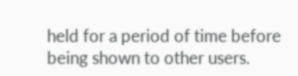held for a period of time before being shown to other users.